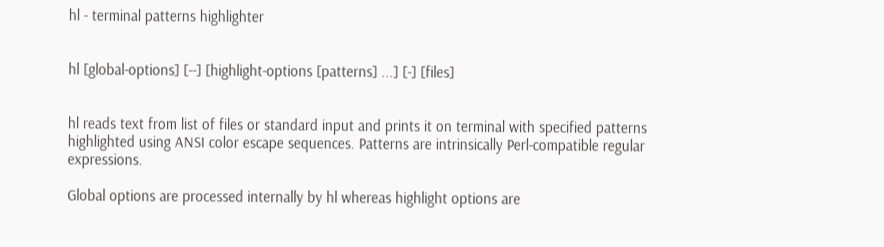hl - terminal patterns highlighter


hl [global-options] [--] [highlight-options [patterns] ...] [-] [files]


hl reads text from list of files or standard input and prints it on terminal with specified patterns highlighted using ANSI color escape sequences. Patterns are intrinsically Perl-compatible regular expressions.

Global options are processed internally by hl whereas highlight options are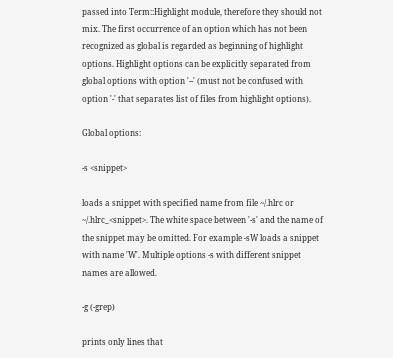passed into Term::Highlight module, therefore they should not mix. The first occurrence of an option which has not been recognized as global is regarded as beginning of highlight options. Highlight options can be explicitly separated from global options with option '--' (must not be confused with option '-' that separates list of files from highlight options).

Global options:

-s <snippet>

loads a snippet with specified name from file ~/.hlrc or ~/.hlrc_<snippet>. The white space between '-s' and the name of the snippet may be omitted. For example -sW loads a snippet with name 'W'. Multiple options -s with different snippet names are allowed.

-g (-grep)

prints only lines that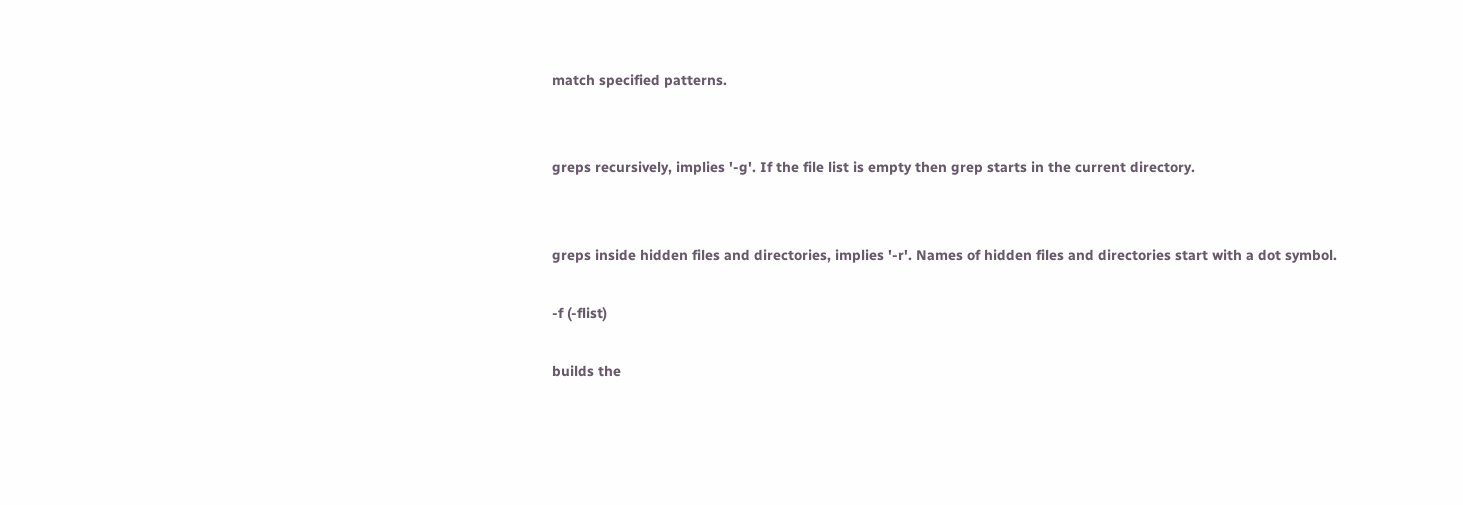match specified patterns.


greps recursively, implies '-g'. If the file list is empty then grep starts in the current directory.


greps inside hidden files and directories, implies '-r'. Names of hidden files and directories start with a dot symbol.

-f (-flist)

builds the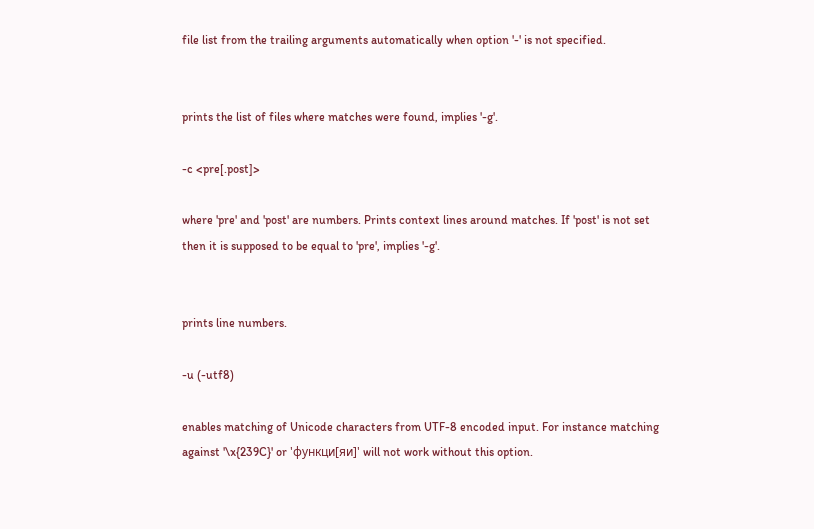file list from the trailing arguments automatically when option '-' is not specified.


prints the list of files where matches were found, implies '-g'.

-c <pre[.post]>

where 'pre' and 'post' are numbers. Prints context lines around matches. If 'post' is not set then it is supposed to be equal to 'pre', implies '-g'.


prints line numbers.

-u (-utf8)

enables matching of Unicode characters from UTF-8 encoded input. For instance matching against '\x{239C}' or 'функци[яи]' will not work without this option.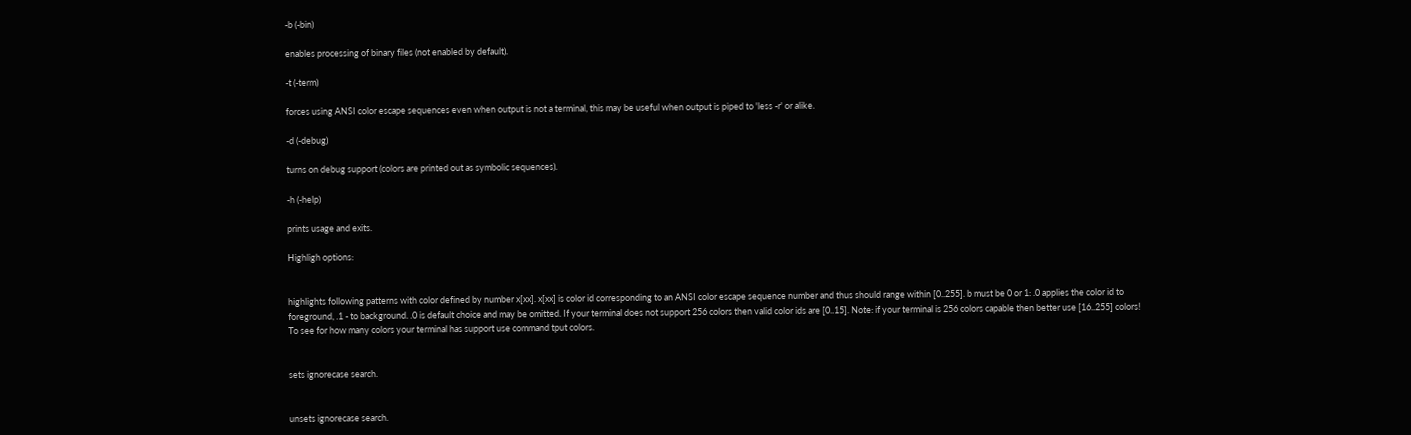-b (-bin)

enables processing of binary files (not enabled by default).

-t (-term)

forces using ANSI color escape sequences even when output is not a terminal, this may be useful when output is piped to 'less -r' or alike.

-d (-debug)

turns on debug support (colors are printed out as symbolic sequences).

-h (-help)

prints usage and exits.

Highligh options:


highlights following patterns with color defined by number x[xx]. x[xx] is color id corresponding to an ANSI color escape sequence number and thus should range within [0..255]. b must be 0 or 1: .0 applies the color id to foreground, .1 - to background. .0 is default choice and may be omitted. If your terminal does not support 256 colors then valid color ids are [0..15]. Note: if your terminal is 256 colors capable then better use [16..255] colors! To see for how many colors your terminal has support use command tput colors.


sets ignorecase search.


unsets ignorecase search.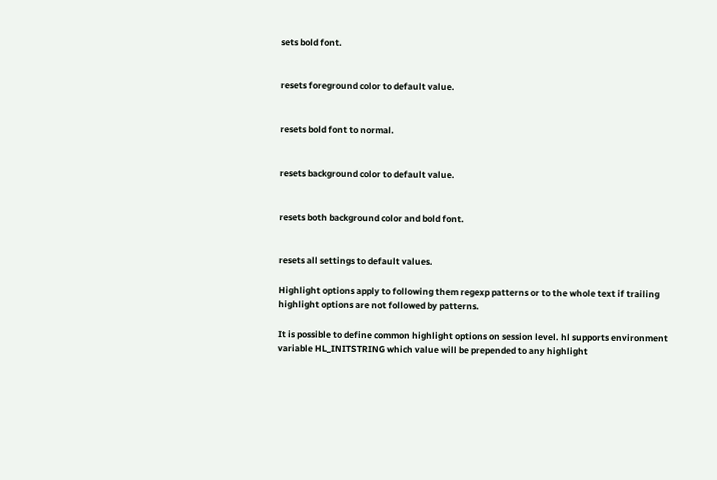sets bold font.


resets foreground color to default value.


resets bold font to normal.


resets background color to default value.


resets both background color and bold font.


resets all settings to default values.

Highlight options apply to following them regexp patterns or to the whole text if trailing highlight options are not followed by patterns.

It is possible to define common highlight options on session level. hl supports environment variable HL_INITSTRING which value will be prepended to any highlight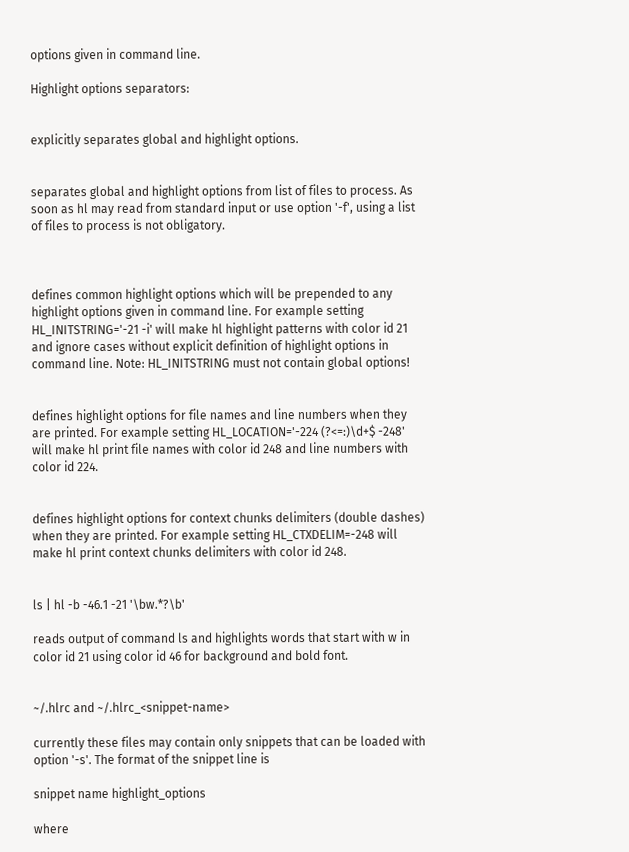options given in command line.

Highlight options separators:


explicitly separates global and highlight options.


separates global and highlight options from list of files to process. As soon as hl may read from standard input or use option '-f', using a list of files to process is not obligatory.



defines common highlight options which will be prepended to any highlight options given in command line. For example setting HL_INITSTRING='-21 -i' will make hl highlight patterns with color id 21 and ignore cases without explicit definition of highlight options in command line. Note: HL_INITSTRING must not contain global options!


defines highlight options for file names and line numbers when they are printed. For example setting HL_LOCATION='-224 (?<=:)\d+$ -248' will make hl print file names with color id 248 and line numbers with color id 224.


defines highlight options for context chunks delimiters (double dashes) when they are printed. For example setting HL_CTXDELIM=-248 will make hl print context chunks delimiters with color id 248.


ls | hl -b -46.1 -21 '\bw.*?\b'

reads output of command ls and highlights words that start with w in color id 21 using color id 46 for background and bold font.


~/.hlrc and ~/.hlrc_<snippet-name>

currently these files may contain only snippets that can be loaded with option '-s'. The format of the snippet line is

snippet name highlight_options

where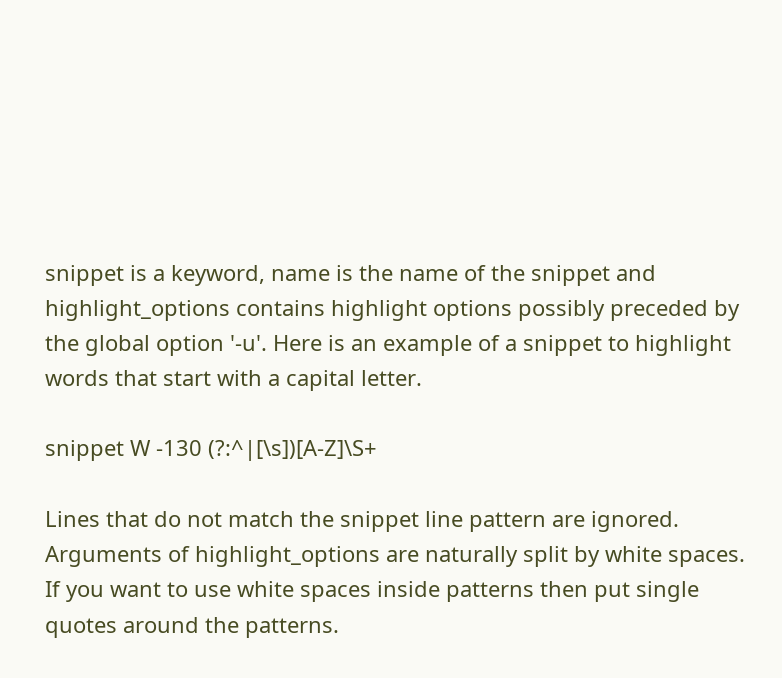snippet is a keyword, name is the name of the snippet and highlight_options contains highlight options possibly preceded by the global option '-u'. Here is an example of a snippet to highlight words that start with a capital letter.

snippet W -130 (?:^|[\s])[A-Z]\S+

Lines that do not match the snippet line pattern are ignored. Arguments of highlight_options are naturally split by white spaces. If you want to use white spaces inside patterns then put single quotes around the patterns.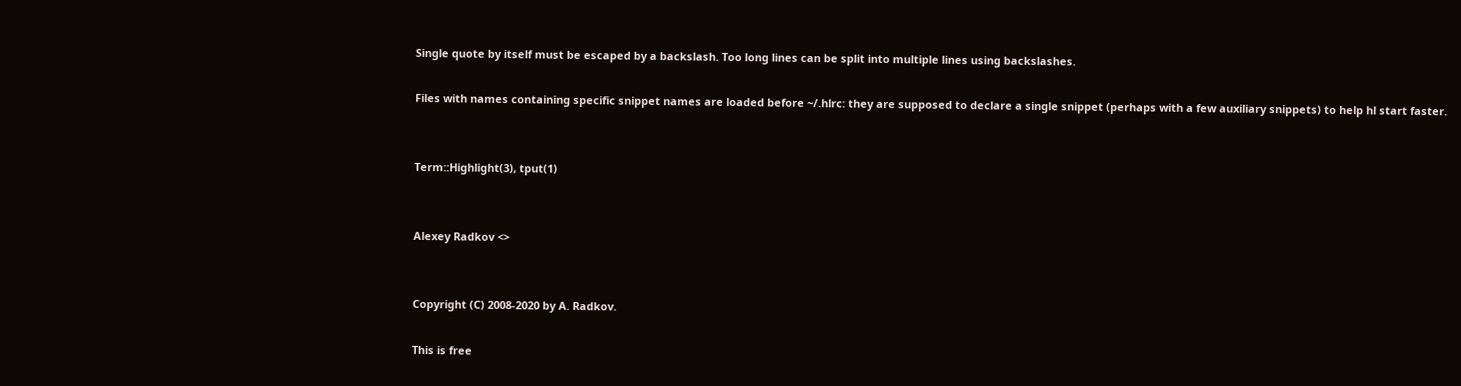Single quote by itself must be escaped by a backslash. Too long lines can be split into multiple lines using backslashes.

Files with names containing specific snippet names are loaded before ~/.hlrc: they are supposed to declare a single snippet (perhaps with a few auxiliary snippets) to help hl start faster.


Term::Highlight(3), tput(1)


Alexey Radkov <>


Copyright (C) 2008-2020 by A. Radkov.

This is free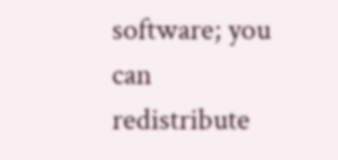software; you can redistribute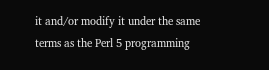it and/or modify it under the same terms as the Perl 5 programming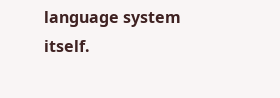language system itself.